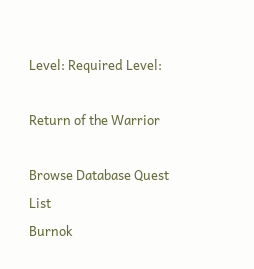Level: Required Level:

Return of the Warrior

Browse Database Quest List
Burnok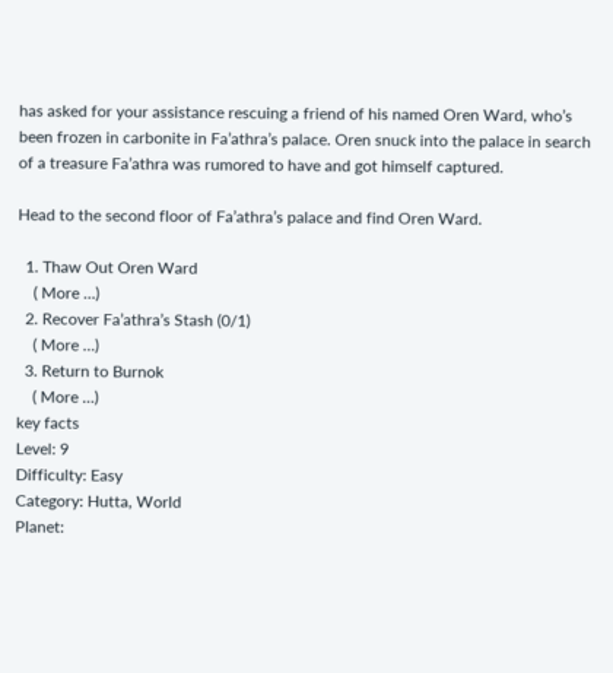has asked for your assistance rescuing a friend of his named Oren Ward, who’s been frozen in carbonite in Fa’athra’s palace. Oren snuck into the palace in search of a treasure Fa’athra was rumored to have and got himself captured.

Head to the second floor of Fa’athra’s palace and find Oren Ward.

  1. Thaw Out Oren Ward
    ( More …)
  2. Recover Fa’athra’s Stash (0/1)
    ( More …)
  3. Return to Burnok
    ( More …)
key facts
Level: 9
Difficulty: Easy
Category: Hutta, World
Planet: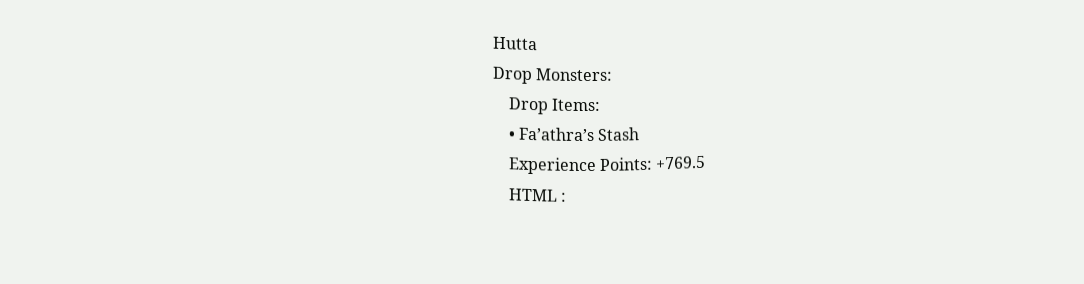Hutta
Drop Monsters:
    Drop Items:
    • Fa’athra’s Stash
    Experience Points: +769.5
    HTML :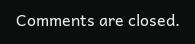Comments are closed.